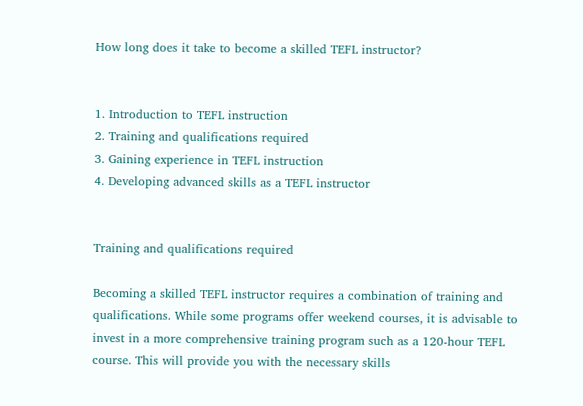How long does it take to become a skilled TEFL instructor?


1. Introduction to TEFL instruction
2. Training and qualifications required
3. Gaining experience in TEFL instruction
4. Developing advanced skills as a TEFL instructor


Training and qualifications required

Becoming a skilled TEFL instructor requires a combination of training and qualifications. While some programs offer weekend courses, it is advisable to invest in a more comprehensive training program such as a 120-hour TEFL course. This will provide you with the necessary skills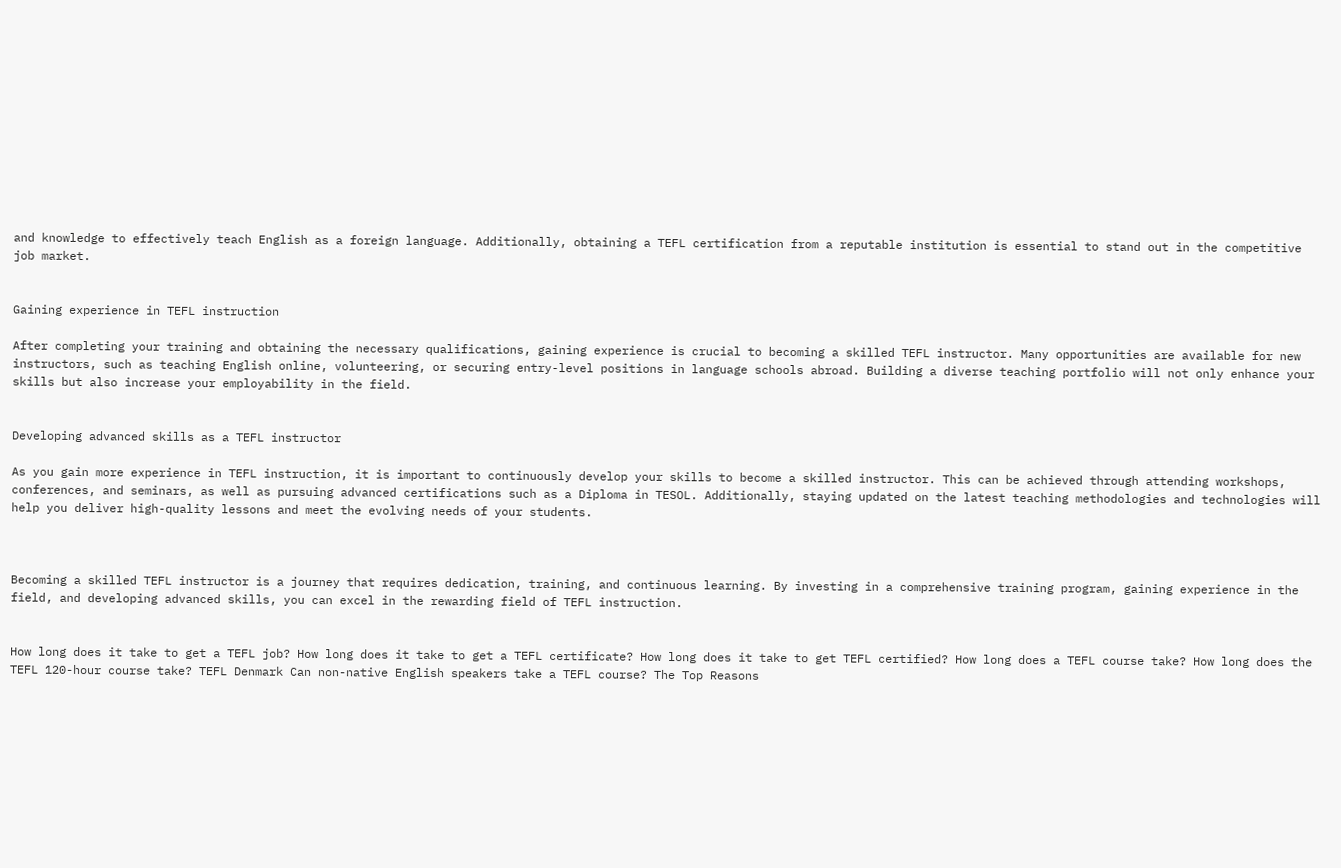and knowledge to effectively teach English as a foreign language. Additionally, obtaining a TEFL certification from a reputable institution is essential to stand out in the competitive job market.


Gaining experience in TEFL instruction

After completing your training and obtaining the necessary qualifications, gaining experience is crucial to becoming a skilled TEFL instructor. Many opportunities are available for new instructors, such as teaching English online, volunteering, or securing entry-level positions in language schools abroad. Building a diverse teaching portfolio will not only enhance your skills but also increase your employability in the field.


Developing advanced skills as a TEFL instructor

As you gain more experience in TEFL instruction, it is important to continuously develop your skills to become a skilled instructor. This can be achieved through attending workshops, conferences, and seminars, as well as pursuing advanced certifications such as a Diploma in TESOL. Additionally, staying updated on the latest teaching methodologies and technologies will help you deliver high-quality lessons and meet the evolving needs of your students.



Becoming a skilled TEFL instructor is a journey that requires dedication, training, and continuous learning. By investing in a comprehensive training program, gaining experience in the field, and developing advanced skills, you can excel in the rewarding field of TEFL instruction.


How long does it take to get a TEFL job? How long does it take to get a TEFL certificate? How long does it take to get TEFL certified? How long does a TEFL course take? How long does the TEFL 120-hour course take? TEFL Denmark Can non-native English speakers take a TEFL course? The Top Reasons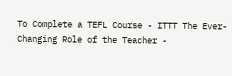To Complete a TEFL Course - ITTT The Ever-Changing Role of the Teacher -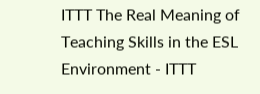ITTT The Real Meaning of Teaching Skills in the ESL Environment - ITTT